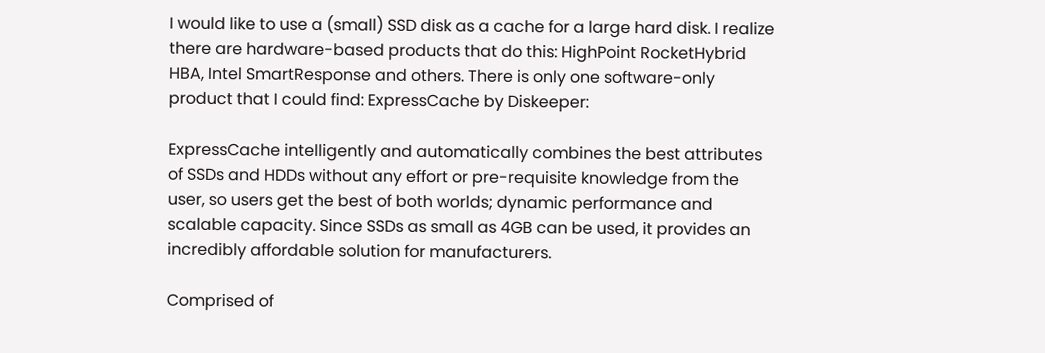I would like to use a (small) SSD disk as a cache for a large hard disk. I realize there are hardware-based products that do this: HighPoint RocketHybrid HBA, Intel SmartResponse and others. There is only one software-only product that I could find: ExpressCache by Diskeeper:

ExpressCache intelligently and automatically combines the best attributes of SSDs and HDDs without any effort or pre-requisite knowledge from the user, so users get the best of both worlds; dynamic performance and scalable capacity. Since SSDs as small as 4GB can be used, it provides an incredibly affordable solution for manufacturers.

Comprised of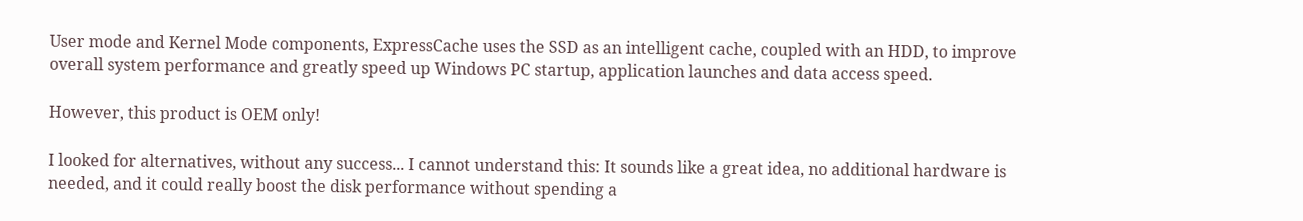User mode and Kernel Mode components, ExpressCache uses the SSD as an intelligent cache, coupled with an HDD, to improve overall system performance and greatly speed up Windows PC startup, application launches and data access speed.

However, this product is OEM only!

I looked for alternatives, without any success... I cannot understand this: It sounds like a great idea, no additional hardware is needed, and it could really boost the disk performance without spending a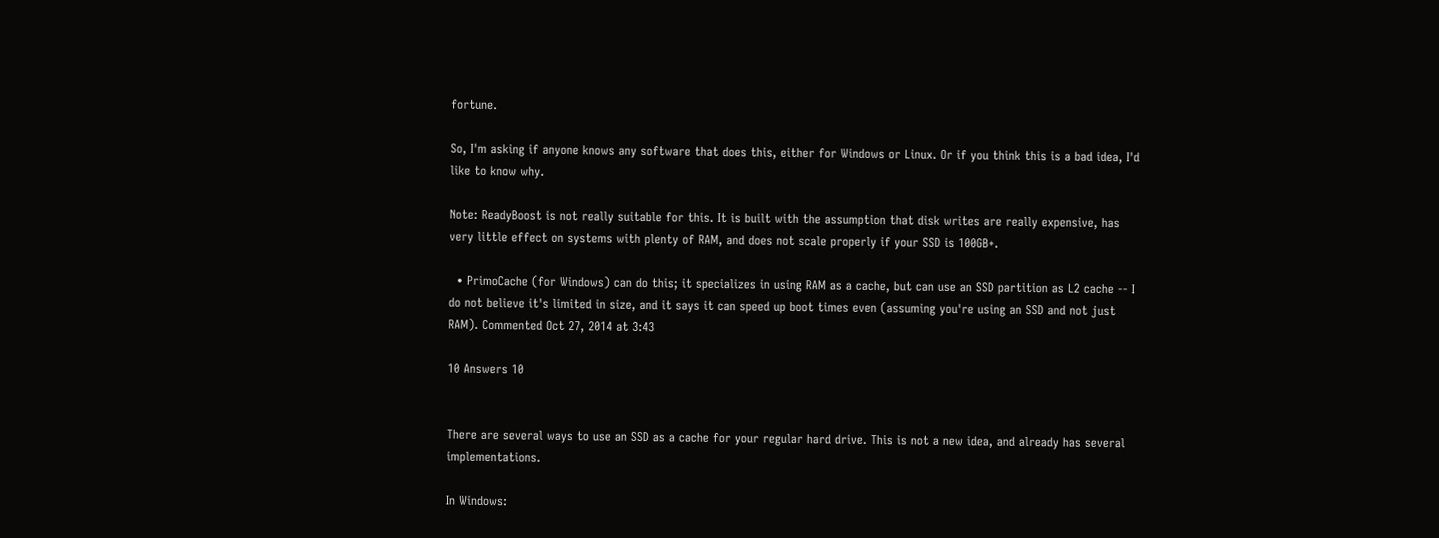fortune.

So, I'm asking if anyone knows any software that does this, either for Windows or Linux. Or if you think this is a bad idea, I'd like to know why.

Note: ReadyBoost is not really suitable for this. It is built with the assumption that disk writes are really expensive, has very little effect on systems with plenty of RAM, and does not scale properly if your SSD is 100GB+.

  • PrimoCache (for Windows) can do this; it specializes in using RAM as a cache, but can use an SSD partition as L2 cache -- I do not believe it's limited in size, and it says it can speed up boot times even (assuming you're using an SSD and not just RAM). Commented Oct 27, 2014 at 3:43

10 Answers 10


There are several ways to use an SSD as a cache for your regular hard drive. This is not a new idea, and already has several implementations.

In Windows: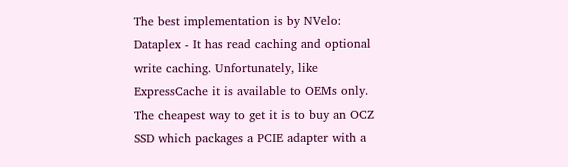The best implementation is by NVelo: Dataplex - It has read caching and optional write caching. Unfortunately, like ExpressCache it is available to OEMs only. The cheapest way to get it is to buy an OCZ SSD which packages a PCIE adapter with a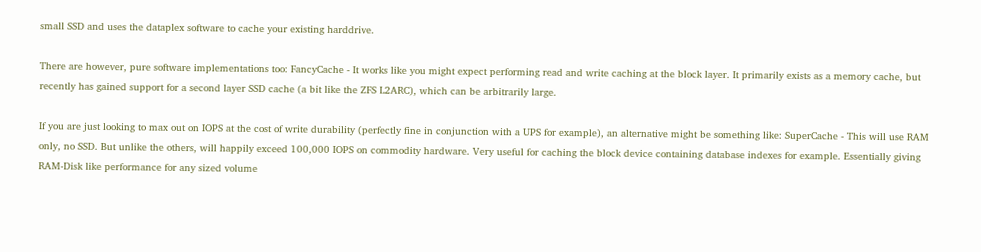small SSD and uses the dataplex software to cache your existing harddrive.

There are however, pure software implementations too: FancyCache - It works like you might expect performing read and write caching at the block layer. It primarily exists as a memory cache, but recently has gained support for a second layer SSD cache (a bit like the ZFS L2ARC), which can be arbitrarily large.

If you are just looking to max out on IOPS at the cost of write durability (perfectly fine in conjunction with a UPS for example), an alternative might be something like: SuperCache - This will use RAM only, no SSD. But unlike the others, will happily exceed 100,000 IOPS on commodity hardware. Very useful for caching the block device containing database indexes for example. Essentially giving RAM-Disk like performance for any sized volume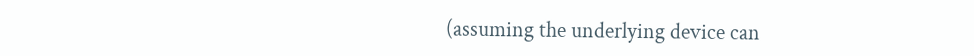(assuming the underlying device can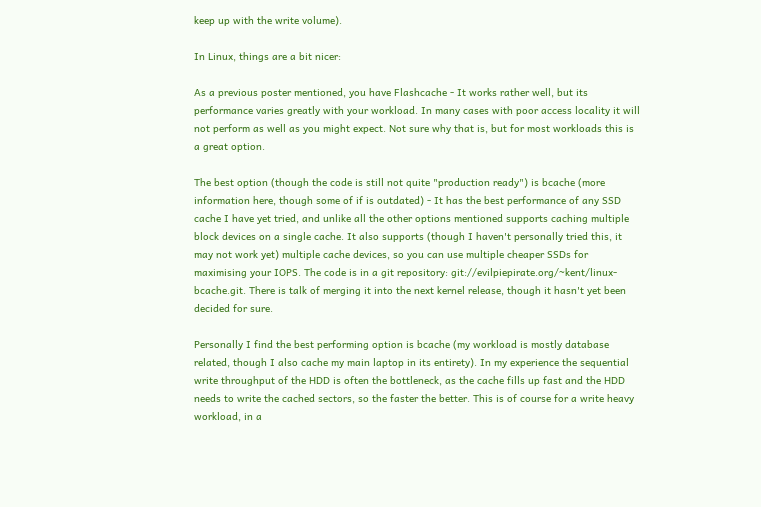keep up with the write volume).

In Linux, things are a bit nicer:

As a previous poster mentioned, you have Flashcache - It works rather well, but its performance varies greatly with your workload. In many cases with poor access locality it will not perform as well as you might expect. Not sure why that is, but for most workloads this is a great option.

The best option (though the code is still not quite "production ready") is bcache (more information here, though some of if is outdated) - It has the best performance of any SSD cache I have yet tried, and unlike all the other options mentioned supports caching multiple block devices on a single cache. It also supports (though I haven't personally tried this, it may not work yet) multiple cache devices, so you can use multiple cheaper SSDs for maximising your IOPS. The code is in a git repository: git://evilpiepirate.org/~kent/linux-bcache.git. There is talk of merging it into the next kernel release, though it hasn't yet been decided for sure.

Personally I find the best performing option is bcache (my workload is mostly database related, though I also cache my main laptop in its entirety). In my experience the sequential write throughput of the HDD is often the bottleneck, as the cache fills up fast and the HDD needs to write the cached sectors, so the faster the better. This is of course for a write heavy workload, in a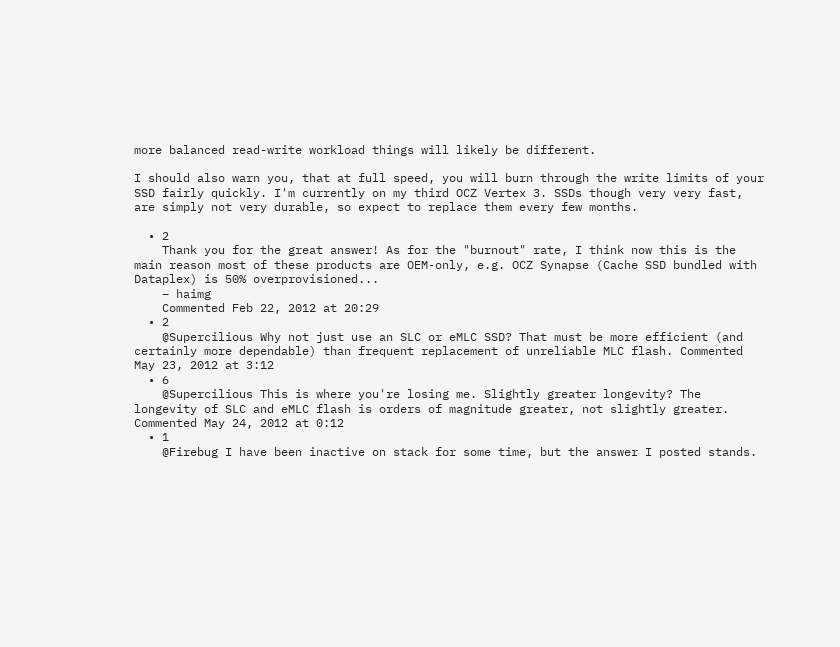more balanced read-write workload things will likely be different.

I should also warn you, that at full speed, you will burn through the write limits of your SSD fairly quickly. I'm currently on my third OCZ Vertex 3. SSDs though very very fast, are simply not very durable, so expect to replace them every few months.

  • 2
    Thank you for the great answer! As for the "burnout" rate, I think now this is the main reason most of these products are OEM-only, e.g. OCZ Synapse (Cache SSD bundled with Dataplex) is 50% overprovisioned...
    – haimg
    Commented Feb 22, 2012 at 20:29
  • 2
    @Supercilious Why not just use an SLC or eMLC SSD? That must be more efficient (and certainly more dependable) than frequent replacement of unreliable MLC flash. Commented May 23, 2012 at 3:12
  • 6
    @Supercilious This is where you're losing me. Slightly greater longevity? The longevity of SLC and eMLC flash is orders of magnitude greater, not slightly greater. Commented May 24, 2012 at 0:12
  • 1
    @Firebug I have been inactive on stack for some time, but the answer I posted stands.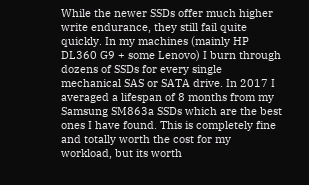While the newer SSDs offer much higher write endurance, they still fail quite quickly. In my machines (mainly HP DL360 G9 + some Lenovo) I burn through dozens of SSDs for every single mechanical SAS or SATA drive. In 2017 I averaged a lifespan of 8 months from my Samsung SM863a SSDs which are the best ones I have found. This is completely fine and totally worth the cost for my workload, but its worth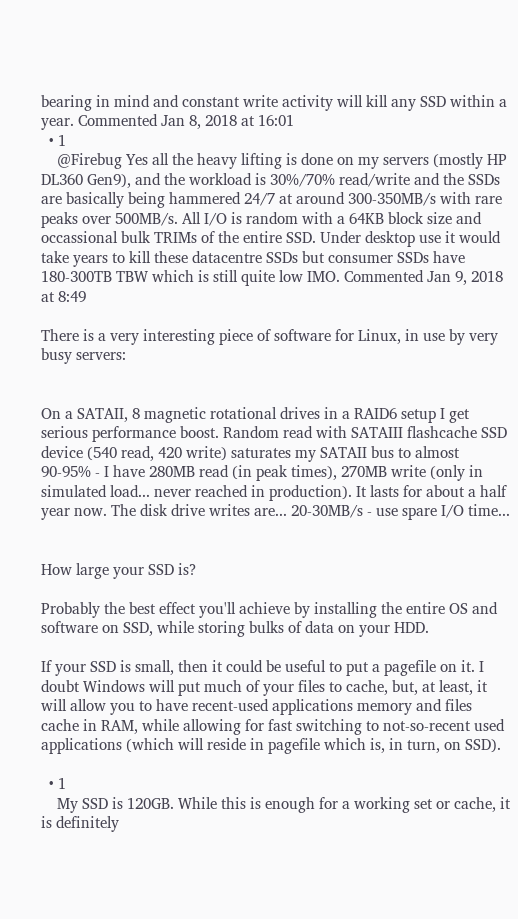bearing in mind and constant write activity will kill any SSD within a year. Commented Jan 8, 2018 at 16:01
  • 1
    @Firebug Yes all the heavy lifting is done on my servers (mostly HP DL360 Gen9), and the workload is 30%/70% read/write and the SSDs are basically being hammered 24/7 at around 300-350MB/s with rare peaks over 500MB/s. All I/O is random with a 64KB block size and occassional bulk TRIMs of the entire SSD. Under desktop use it would take years to kill these datacentre SSDs but consumer SSDs have 180-300TB TBW which is still quite low IMO. Commented Jan 9, 2018 at 8:49

There is a very interesting piece of software for Linux, in use by very busy servers:


On a SATAII, 8 magnetic rotational drives in a RAID6 setup I get serious performance boost. Random read with SATAIII flashcache SSD device (540 read, 420 write) saturates my SATAII bus to almost 90-95% - I have 280MB read (in peak times), 270MB write (only in simulated load... never reached in production). It lasts for about a half year now. The disk drive writes are... 20-30MB/s - use spare I/O time...


How large your SSD is?

Probably the best effect you'll achieve by installing the entire OS and software on SSD, while storing bulks of data on your HDD.

If your SSD is small, then it could be useful to put a pagefile on it. I doubt Windows will put much of your files to cache, but, at least, it will allow you to have recent-used applications memory and files cache in RAM, while allowing for fast switching to not-so-recent used applications (which will reside in pagefile which is, in turn, on SSD).

  • 1
    My SSD is 120GB. While this is enough for a working set or cache, it is definitely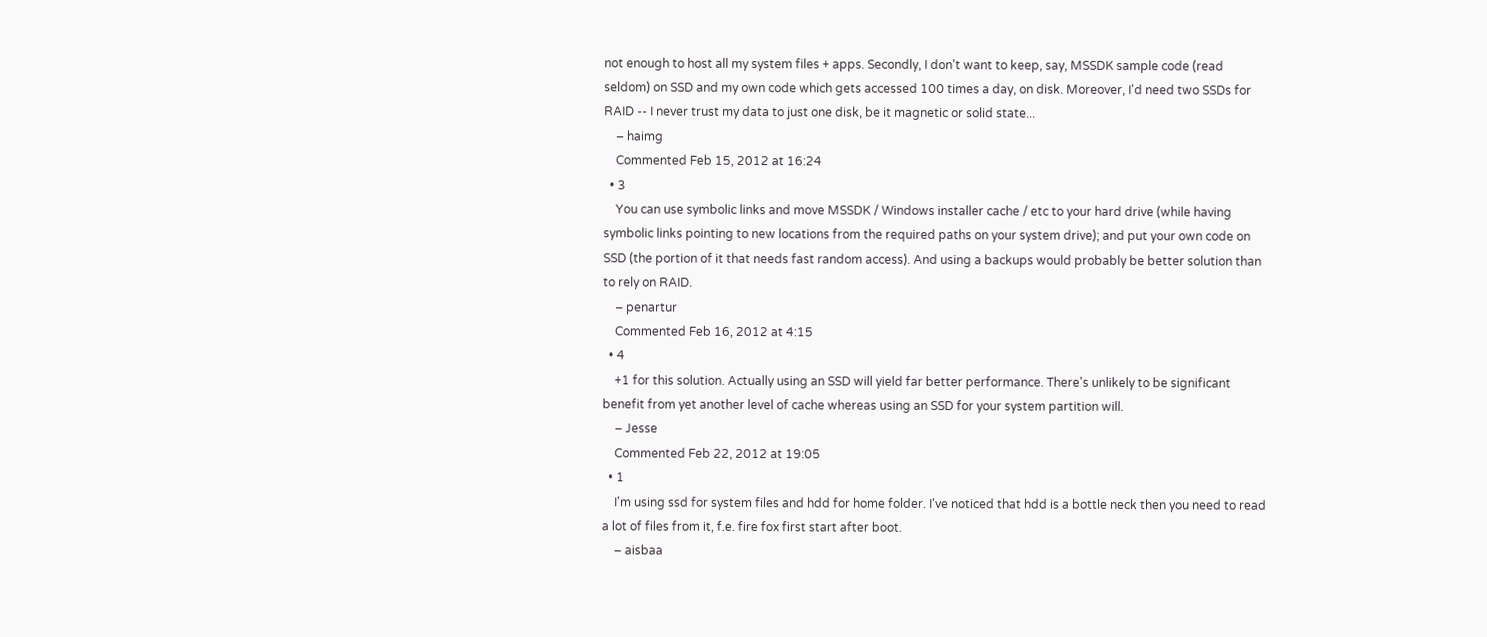not enough to host all my system files + apps. Secondly, I don't want to keep, say, MSSDK sample code (read seldom) on SSD and my own code which gets accessed 100 times a day, on disk. Moreover, I'd need two SSDs for RAID -- I never trust my data to just one disk, be it magnetic or solid state...
    – haimg
    Commented Feb 15, 2012 at 16:24
  • 3
    You can use symbolic links and move MSSDK / Windows installer cache / etc to your hard drive (while having symbolic links pointing to new locations from the required paths on your system drive); and put your own code on SSD (the portion of it that needs fast random access). And using a backups would probably be better solution than to rely on RAID.
    – penartur
    Commented Feb 16, 2012 at 4:15
  • 4
    +1 for this solution. Actually using an SSD will yield far better performance. There's unlikely to be significant benefit from yet another level of cache whereas using an SSD for your system partition will.
    – Jesse
    Commented Feb 22, 2012 at 19:05
  • 1
    I'm using ssd for system files and hdd for home folder. I've noticed that hdd is a bottle neck then you need to read a lot of files from it, f.e. fire fox first start after boot.
    – aisbaa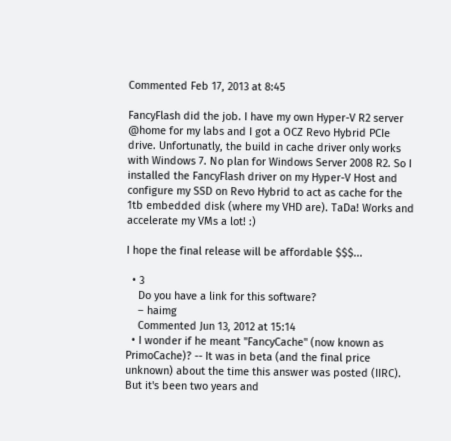Commented Feb 17, 2013 at 8:45

FancyFlash did the job. I have my own Hyper-V R2 server @home for my labs and I got a OCZ Revo Hybrid PCIe drive. Unfortunatly, the build in cache driver only works with Windows 7. No plan for Windows Server 2008 R2. So I installed the FancyFlash driver on my Hyper-V Host and configure my SSD on Revo Hybrid to act as cache for the 1tb embedded disk (where my VHD are). TaDa! Works and accelerate my VMs a lot! :)

I hope the final release will be affordable $$$...

  • 3
    Do you have a link for this software?
    – haimg
    Commented Jun 13, 2012 at 15:14
  • I wonder if he meant "FancyCache" (now known as PrimoCache)? -- It was in beta (and the final price unknown) about the time this answer was posted (IIRC). But it's been two years and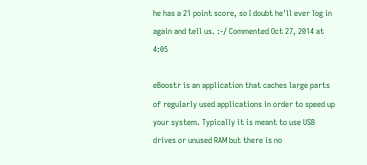he has a 21 point score, so I doubt he'll ever log in again and tell us. :-/ Commented Oct 27, 2014 at 4:05

eBoostr is an application that caches large parts of regularly used applications in order to speed up your system. Typically it is meant to use USB drives or unused RAM but there is no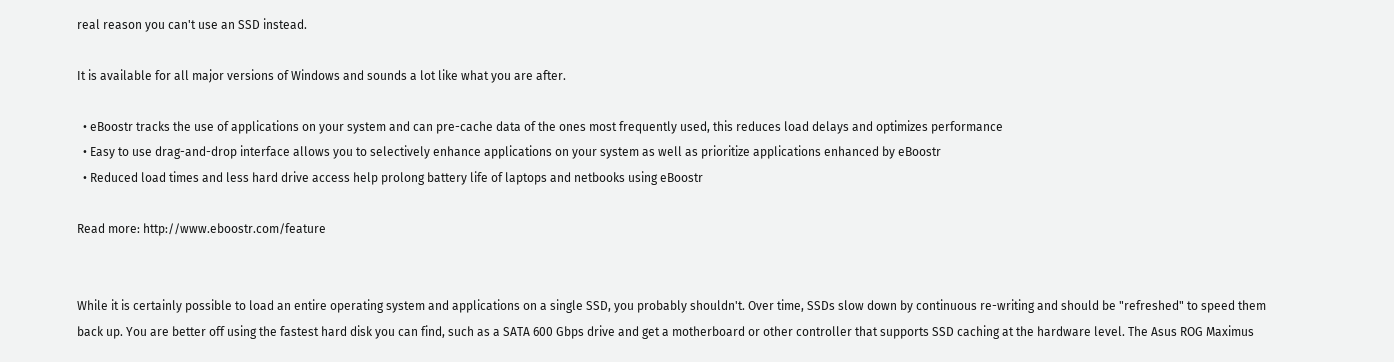real reason you can't use an SSD instead.

It is available for all major versions of Windows and sounds a lot like what you are after.

  • eBoostr tracks the use of applications on your system and can pre-cache data of the ones most frequently used, this reduces load delays and optimizes performance
  • Easy to use drag-and-drop interface allows you to selectively enhance applications on your system as well as prioritize applications enhanced by eBoostr
  • Reduced load times and less hard drive access help prolong battery life of laptops and netbooks using eBoostr

Read more: http://www.eboostr.com/feature


While it is certainly possible to load an entire operating system and applications on a single SSD, you probably shouldn't. Over time, SSDs slow down by continuous re-writing and should be "refreshed" to speed them back up. You are better off using the fastest hard disk you can find, such as a SATA 600 Gbps drive and get a motherboard or other controller that supports SSD caching at the hardware level. The Asus ROG Maximus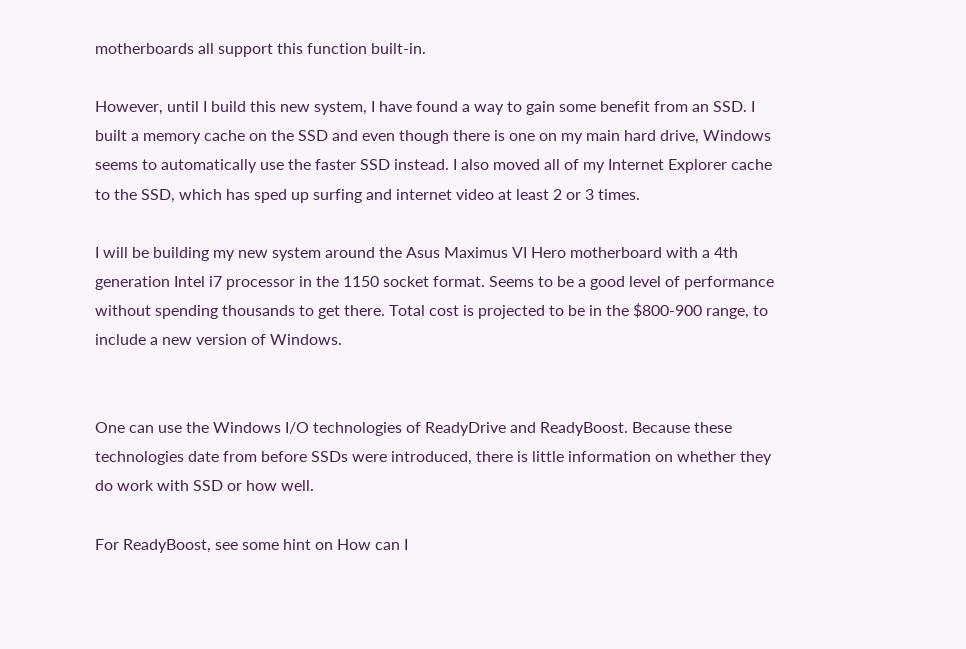motherboards all support this function built-in.

However, until I build this new system, I have found a way to gain some benefit from an SSD. I built a memory cache on the SSD and even though there is one on my main hard drive, Windows seems to automatically use the faster SSD instead. I also moved all of my Internet Explorer cache to the SSD, which has sped up surfing and internet video at least 2 or 3 times.

I will be building my new system around the Asus Maximus VI Hero motherboard with a 4th generation Intel i7 processor in the 1150 socket format. Seems to be a good level of performance without spending thousands to get there. Total cost is projected to be in the $800-900 range, to include a new version of Windows.


One can use the Windows I/O technologies of ReadyDrive and ReadyBoost. Because these technologies date from before SSDs were introduced, there is little information on whether they do work with SSD or how well.

For ReadyBoost, see some hint on How can I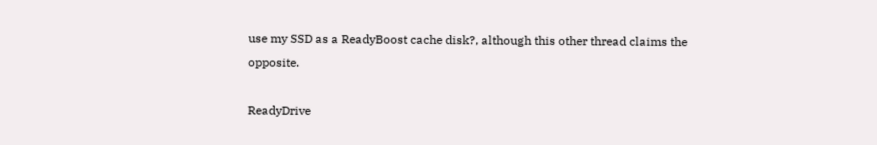use my SSD as a ReadyBoost cache disk?, although this other thread claims the opposite.

ReadyDrive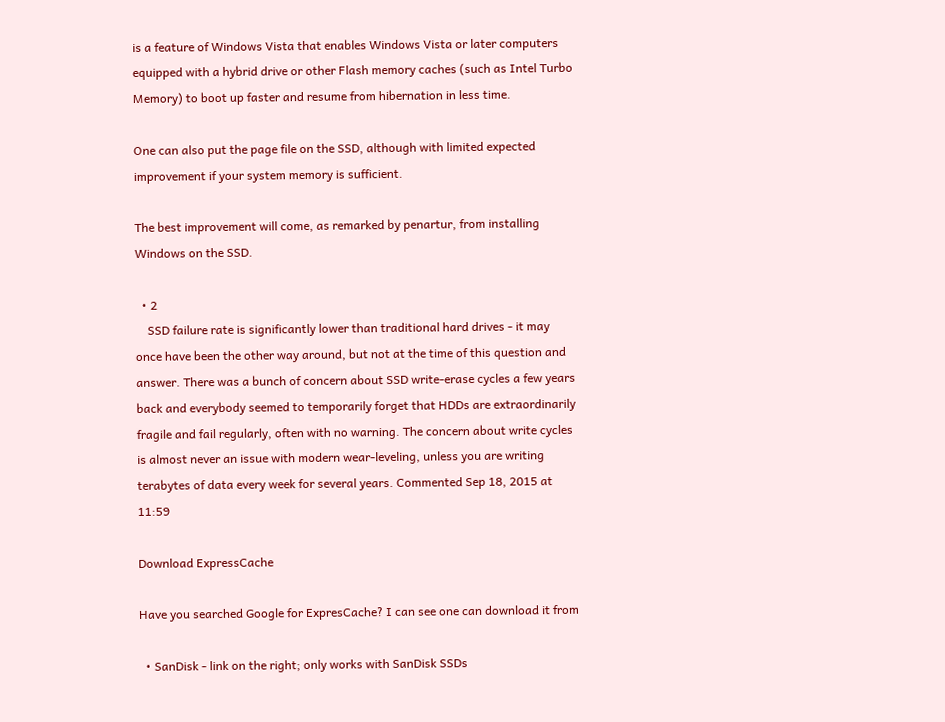is a feature of Windows Vista that enables Windows Vista or later computers equipped with a hybrid drive or other Flash memory caches (such as Intel Turbo Memory) to boot up faster and resume from hibernation in less time.

One can also put the page file on the SSD, although with limited expected improvement if your system memory is sufficient.

The best improvement will come, as remarked by penartur, from installing Windows on the SSD.

  • 2
    SSD failure rate is significantly lower than traditional hard drives - it may once have been the other way around, but not at the time of this question and answer. There was a bunch of concern about SSD write-erase cycles a few years back and everybody seemed to temporarily forget that HDDs are extraordinarily fragile and fail regularly, often with no warning. The concern about write cycles is almost never an issue with modern wear-leveling, unless you are writing terabytes of data every week for several years. Commented Sep 18, 2015 at 11:59

Download ExpressCache

Have you searched Google for ExpresCache? I can see one can download it from

  • SanDisk - link on the right; only works with SanDisk SSDs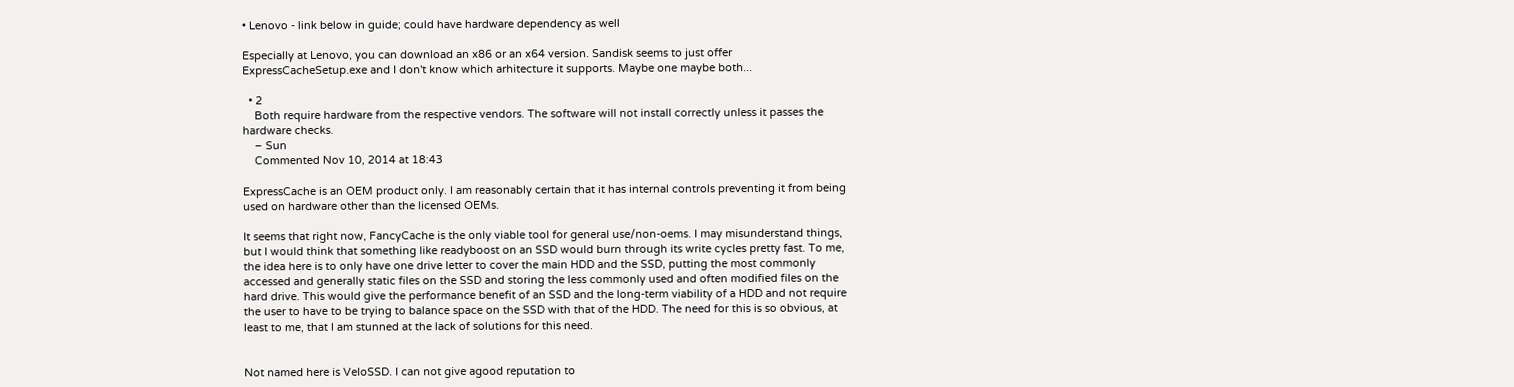• Lenovo - link below in guide; could have hardware dependency as well

Especially at Lenovo, you can download an x86 or an x64 version. Sandisk seems to just offer ExpressCacheSetup.exe and I don't know which arhitecture it supports. Maybe one maybe both...

  • 2
    Both require hardware from the respective vendors. The software will not install correctly unless it passes the hardware checks.
    – Sun
    Commented Nov 10, 2014 at 18:43

ExpressCache is an OEM product only. I am reasonably certain that it has internal controls preventing it from being used on hardware other than the licensed OEMs.

It seems that right now, FancyCache is the only viable tool for general use/non-oems. I may misunderstand things, but I would think that something like readyboost on an SSD would burn through its write cycles pretty fast. To me, the idea here is to only have one drive letter to cover the main HDD and the SSD, putting the most commonly accessed and generally static files on the SSD and storing the less commonly used and often modified files on the hard drive. This would give the performance benefit of an SSD and the long-term viability of a HDD and not require the user to have to be trying to balance space on the SSD with that of the HDD. The need for this is so obvious, at least to me, that I am stunned at the lack of solutions for this need.


Not named here is VeloSSD. I can not give agood reputation to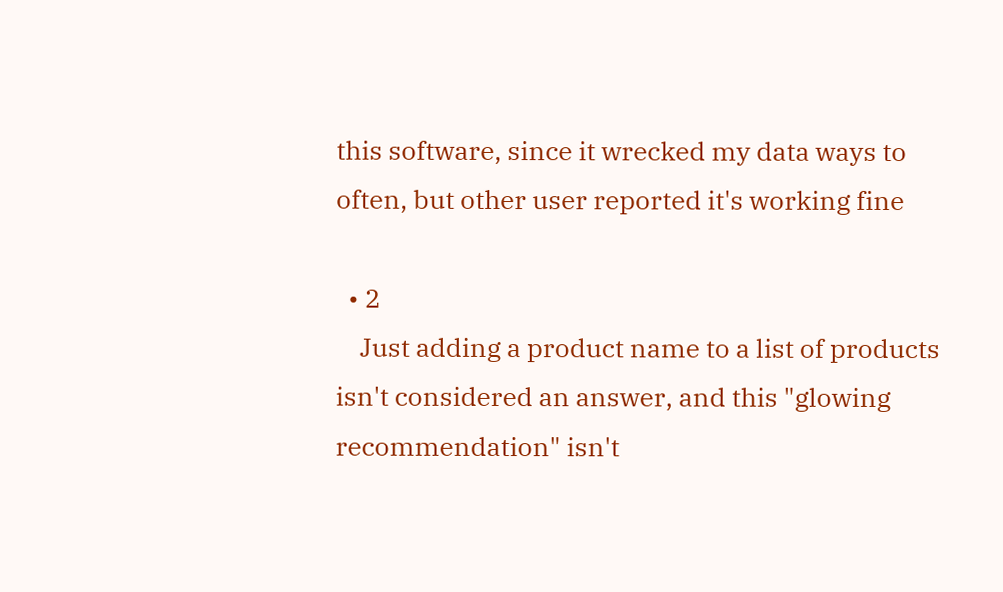this software, since it wrecked my data ways to often, but other user reported it's working fine

  • 2
    Just adding a product name to a list of products isn't considered an answer, and this "glowing recommendation" isn't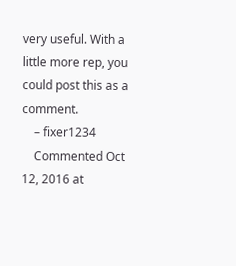very useful. With a little more rep, you could post this as a comment.
    – fixer1234
    Commented Oct 12, 2016 at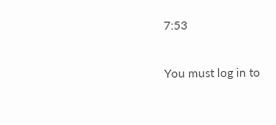7:53

You must log in to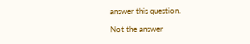answer this question.

Not the answer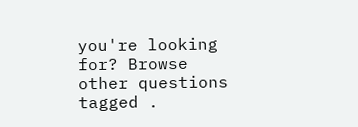you're looking for? Browse other questions tagged .